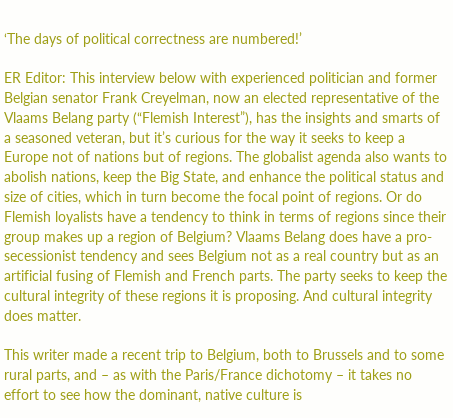‘The days of political correctness are numbered!’

ER Editor: This interview below with experienced politician and former Belgian senator Frank Creyelman, now an elected representative of the Vlaams Belang party (“Flemish Interest”), has the insights and smarts of a seasoned veteran, but it’s curious for the way it seeks to keep a Europe not of nations but of regions. The globalist agenda also wants to abolish nations, keep the Big State, and enhance the political status and size of cities, which in turn become the focal point of regions. Or do Flemish loyalists have a tendency to think in terms of regions since their group makes up a region of Belgium? Vlaams Belang does have a pro-secessionist tendency and sees Belgium not as a real country but as an artificial fusing of Flemish and French parts. The party seeks to keep the cultural integrity of these regions it is proposing. And cultural integrity does matter.

This writer made a recent trip to Belgium, both to Brussels and to some rural parts, and – as with the Paris/France dichotomy – it takes no effort to see how the dominant, native culture is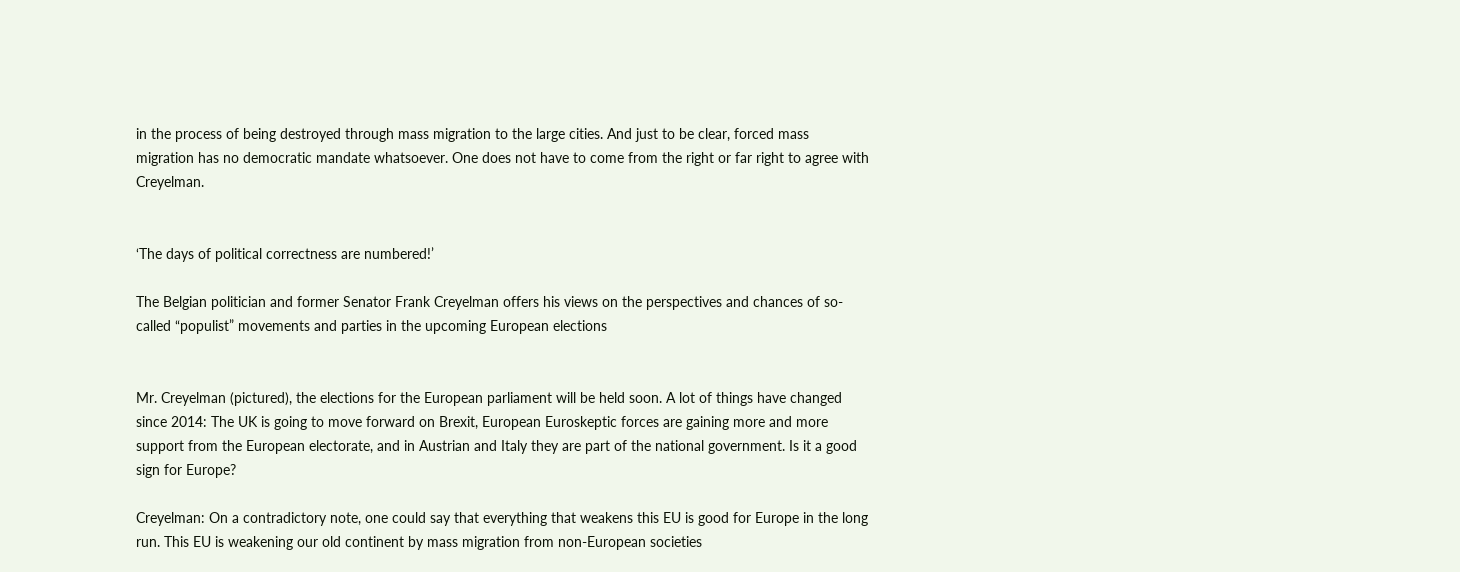in the process of being destroyed through mass migration to the large cities. And just to be clear, forced mass migration has no democratic mandate whatsoever. One does not have to come from the right or far right to agree with Creyelman.


‘The days of political correctness are numbered!’

The Belgian politician and former Senator Frank Creyelman offers his views on the perspectives and chances of so-called “populist” movements and parties in the upcoming European elections


Mr. Creyelman (pictured), the elections for the European parliament will be held soon. A lot of things have changed since 2014: The UK is going to move forward on Brexit, European Euroskeptic forces are gaining more and more support from the European electorate, and in Austrian and Italy they are part of the national government. Is it a good sign for Europe?

Creyelman: On a contradictory note, one could say that everything that weakens this EU is good for Europe in the long run. This EU is weakening our old continent by mass migration from non-European societies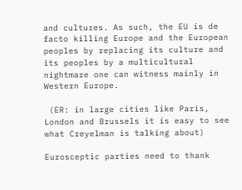and cultures. As such, the EU is de facto killing Europe and the European peoples by replacing its culture and its peoples by a multicultural nightmare one can witness mainly in Western Europe.

 (ER: in large cities like Paris, London and Brussels it is easy to see what Creyelman is talking about)

Eurosceptic parties need to thank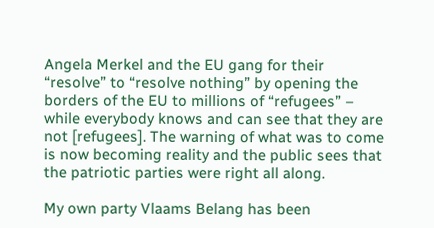Angela Merkel and the EU gang for their “resolve” to “resolve nothing” by opening the borders of the EU to millions of “refugees” – while everybody knows and can see that they are not [refugees]. The warning of what was to come is now becoming reality and the public sees that the patriotic parties were right all along.

My own party Vlaams Belang has been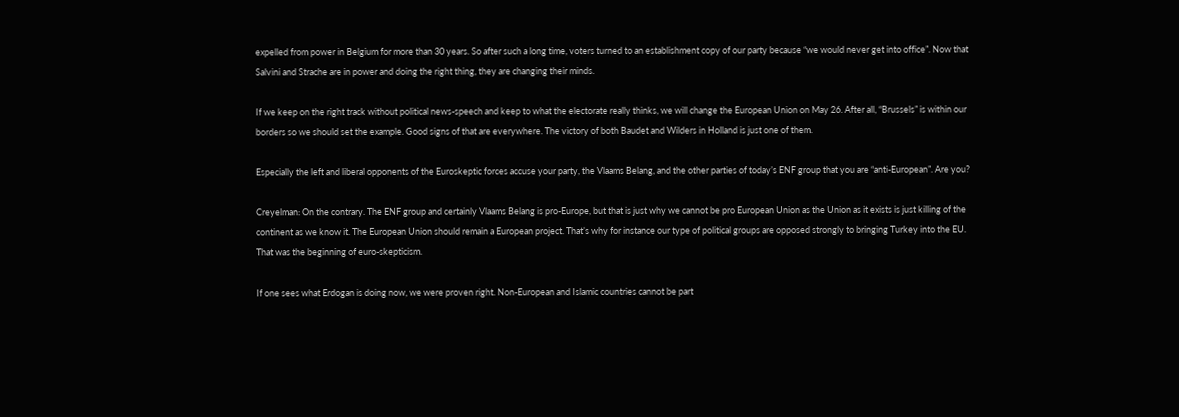expelled from power in Belgium for more than 30 years. So after such a long time, voters turned to an establishment copy of our party because “we would never get into office”. Now that Salvini and Strache are in power and doing the right thing, they are changing their minds.

If we keep on the right track without political news-speech and keep to what the electorate really thinks, we will change the European Union on May 26. After all, “Brussels” is within our borders so we should set the example. Good signs of that are everywhere. The victory of both Baudet and Wilders in Holland is just one of them.

Especially the left and liberal opponents of the Euroskeptic forces accuse your party, the Vlaams Belang, and the other parties of today’s ENF group that you are “anti-European”. Are you?

Creyelman: On the contrary. The ENF group and certainly Vlaams Belang is pro-Europe, but that is just why we cannot be pro European Union as the Union as it exists is just killing of the continent as we know it. The European Union should remain a European project. That’s why for instance our type of political groups are opposed strongly to bringing Turkey into the EU. That was the beginning of euro-skepticism.

If one sees what Erdogan is doing now, we were proven right. Non-European and Islamic countries cannot be part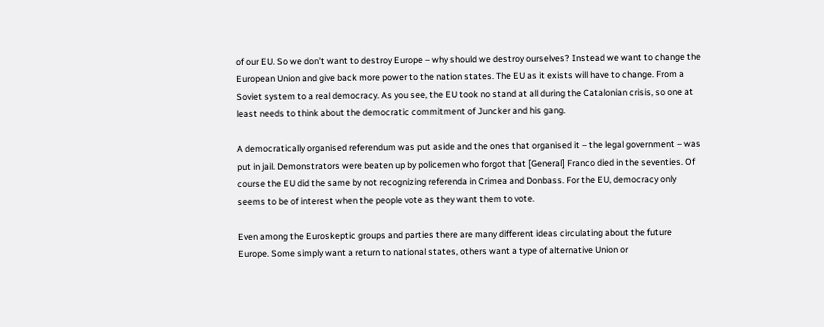of our EU. So we don’t want to destroy Europe – why should we destroy ourselves? Instead we want to change the European Union and give back more power to the nation states. The EU as it exists will have to change. From a Soviet system to a real democracy. As you see, the EU took no stand at all during the Catalonian crisis, so one at least needs to think about the democratic commitment of Juncker and his gang.

A democratically organised referendum was put aside and the ones that organised it – the legal government – was put in jail. Demonstrators were beaten up by policemen who forgot that [General] Franco died in the seventies. Of course the EU did the same by not recognizing referenda in Crimea and Donbass. For the EU, democracy only seems to be of interest when the people vote as they want them to vote.

Even among the Euroskeptic groups and parties there are many different ideas circulating about the future Europe. Some simply want a return to national states, others want a type of alternative Union or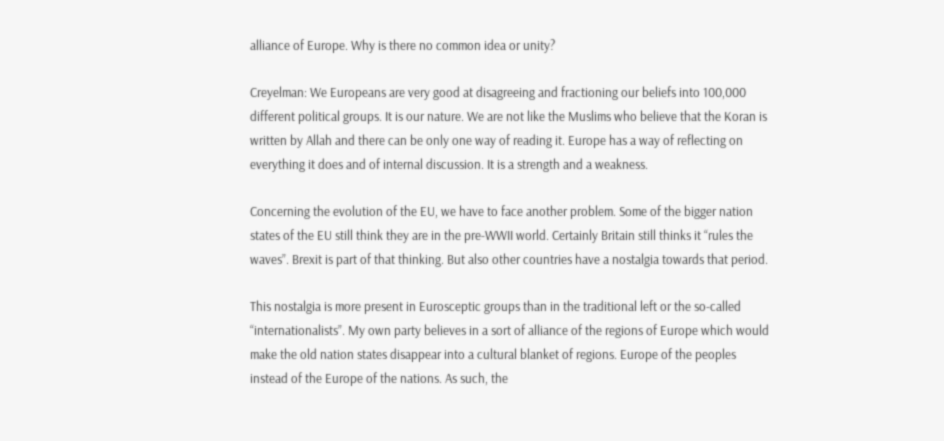alliance of Europe. Why is there no common idea or unity?

Creyelman: We Europeans are very good at disagreeing and fractioning our beliefs into 100,000 different political groups. It is our nature. We are not like the Muslims who believe that the Koran is written by Allah and there can be only one way of reading it. Europe has a way of reflecting on everything it does and of internal discussion. It is a strength and a weakness.

Concerning the evolution of the EU, we have to face another problem. Some of the bigger nation states of the EU still think they are in the pre-WWII world. Certainly Britain still thinks it “rules the waves”. Brexit is part of that thinking. But also other countries have a nostalgia towards that period.

This nostalgia is more present in Eurosceptic groups than in the traditional left or the so-called “internationalists”. My own party believes in a sort of alliance of the regions of Europe which would make the old nation states disappear into a cultural blanket of regions. Europe of the peoples instead of the Europe of the nations. As such, the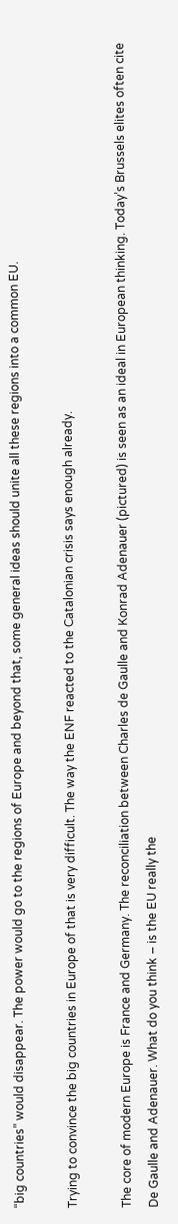“big countries” would disappear. The power would go to the regions of Europe and beyond that, some general ideas should unite all these regions into a common EU.

Trying to convince the big countries in Europe of that is very difficult. The way the ENF reacted to the Catalonian crisis says enough already.

The core of modern Europe is France and Germany. The reconciliation between Charles de Gaulle and Konrad Adenauer (pictured) is seen as an ideal in European thinking. Today’s Brussels elites often cite De Gaulle and Adenauer. What do you think – is the EU really the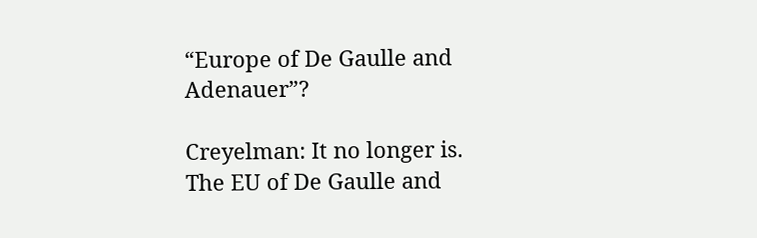“Europe of De Gaulle and Adenauer”?

Creyelman: It no longer is. The EU of De Gaulle and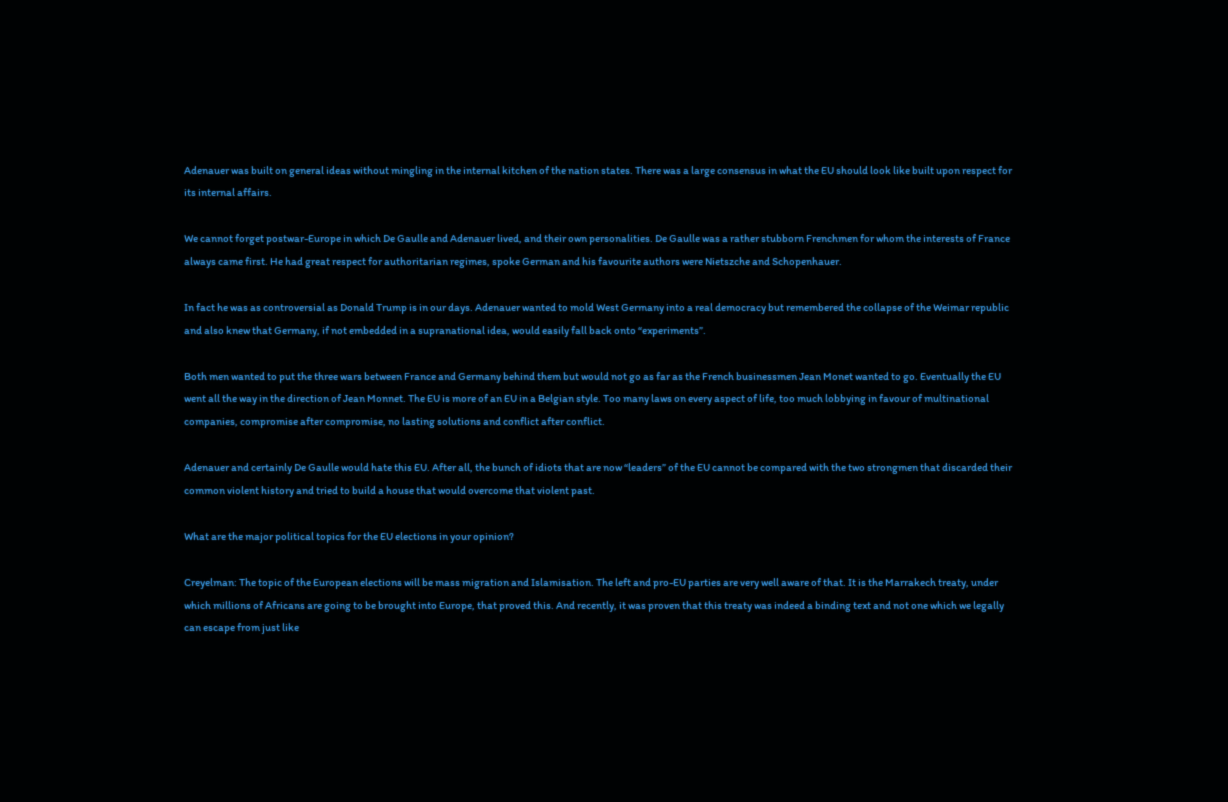Adenauer was built on general ideas without mingling in the internal kitchen of the nation states. There was a large consensus in what the EU should look like built upon respect for its internal affairs.

We cannot forget postwar-Europe in which De Gaulle and Adenauer lived, and their own personalities. De Gaulle was a rather stubborn Frenchmen for whom the interests of France always came first. He had great respect for authoritarian regimes, spoke German and his favourite authors were Nietszche and Schopenhauer.

In fact he was as controversial as Donald Trump is in our days. Adenauer wanted to mold West Germany into a real democracy but remembered the collapse of the Weimar republic and also knew that Germany, if not embedded in a supranational idea, would easily fall back onto “experiments”.

Both men wanted to put the three wars between France and Germany behind them but would not go as far as the French businessmen Jean Monet wanted to go. Eventually the EU went all the way in the direction of Jean Monnet. The EU is more of an EU in a Belgian style. Too many laws on every aspect of life, too much lobbying in favour of multinational companies, compromise after compromise, no lasting solutions and conflict after conflict.

Adenauer and certainly De Gaulle would hate this EU. After all, the bunch of idiots that are now “leaders” of the EU cannot be compared with the two strongmen that discarded their common violent history and tried to build a house that would overcome that violent past.

What are the major political topics for the EU elections in your opinion?

Creyelman: The topic of the European elections will be mass migration and Islamisation. The left and pro-EU parties are very well aware of that. It is the Marrakech treaty, under which millions of Africans are going to be brought into Europe, that proved this. And recently, it was proven that this treaty was indeed a binding text and not one which we legally can escape from just like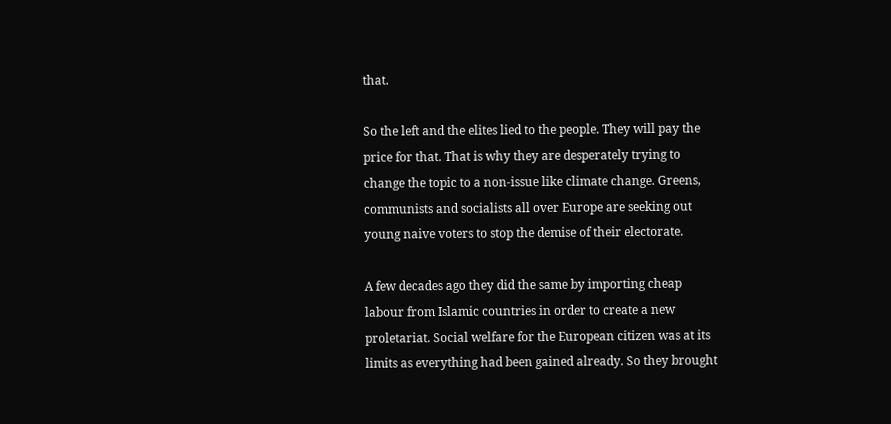that.

So the left and the elites lied to the people. They will pay the price for that. That is why they are desperately trying to change the topic to a non-issue like climate change. Greens, communists and socialists all over Europe are seeking out young naive voters to stop the demise of their electorate.

A few decades ago they did the same by importing cheap labour from Islamic countries in order to create a new proletariat. Social welfare for the European citizen was at its limits as everything had been gained already. So they brought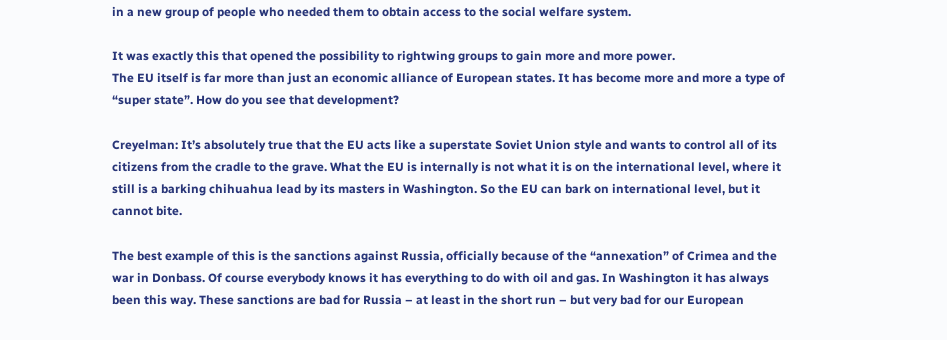in a new group of people who needed them to obtain access to the social welfare system.

It was exactly this that opened the possibility to rightwing groups to gain more and more power.
The EU itself is far more than just an economic alliance of European states. It has become more and more a type of “super state”. How do you see that development?

Creyelman: It’s absolutely true that the EU acts like a superstate Soviet Union style and wants to control all of its citizens from the cradle to the grave. What the EU is internally is not what it is on the international level, where it still is a barking chihuahua lead by its masters in Washington. So the EU can bark on international level, but it cannot bite.

The best example of this is the sanctions against Russia, officially because of the “annexation” of Crimea and the war in Donbass. Of course everybody knows it has everything to do with oil and gas. In Washington it has always been this way. These sanctions are bad for Russia – at least in the short run – but very bad for our European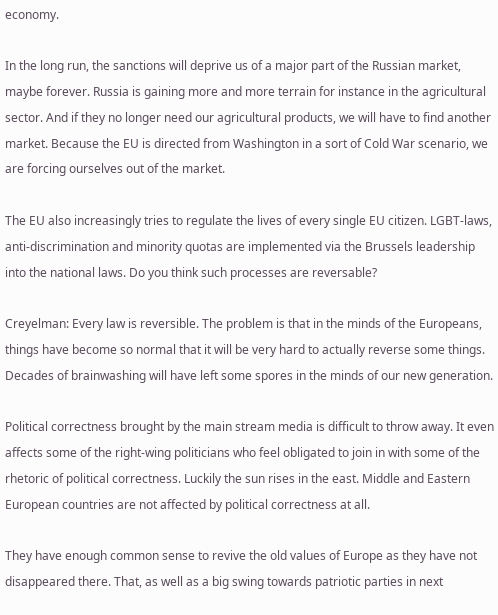economy.

In the long run, the sanctions will deprive us of a major part of the Russian market, maybe forever. Russia is gaining more and more terrain for instance in the agricultural sector. And if they no longer need our agricultural products, we will have to find another market. Because the EU is directed from Washington in a sort of Cold War scenario, we are forcing ourselves out of the market.

The EU also increasingly tries to regulate the lives of every single EU citizen. LGBT-laws, anti-discrimination and minority quotas are implemented via the Brussels leadership into the national laws. Do you think such processes are reversable?

Creyelman: Every law is reversible. The problem is that in the minds of the Europeans, things have become so normal that it will be very hard to actually reverse some things. Decades of brainwashing will have left some spores in the minds of our new generation.

Political correctness brought by the main stream media is difficult to throw away. It even affects some of the right-wing politicians who feel obligated to join in with some of the rhetoric of political correctness. Luckily the sun rises in the east. Middle and Eastern European countries are not affected by political correctness at all.

They have enough common sense to revive the old values of Europe as they have not disappeared there. That, as well as a big swing towards patriotic parties in next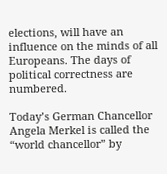elections, will have an influence on the minds of all Europeans. The days of political correctness are numbered.

Today’s German Chancellor Angela Merkel is called the “world chancellor” by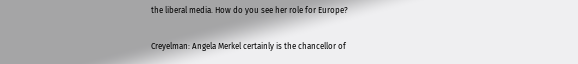the liberal media. How do you see her role for Europe?

Creyelman: Angela Merkel certainly is the chancellor of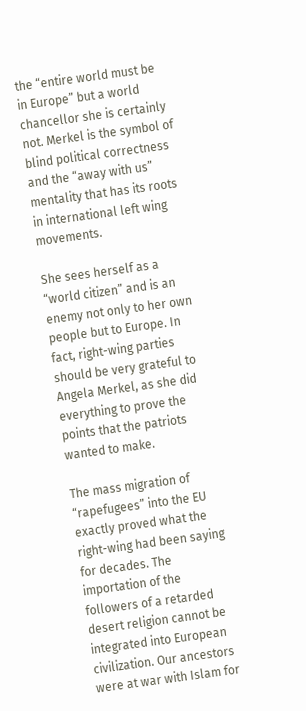the “entire world must be in Europe” but a world chancellor she is certainly not. Merkel is the symbol of blind political correctness and the “away with us” mentality that has its roots in international left wing movements.

She sees herself as a “world citizen” and is an enemy not only to her own people but to Europe. In fact, right-wing parties should be very grateful to Angela Merkel, as she did everything to prove the points that the patriots wanted to make.

The mass migration of “rapefugees” into the EU exactly proved what the right-wing had been saying for decades. The importation of the followers of a retarded desert religion cannot be integrated into European civilization. Our ancestors were at war with Islam for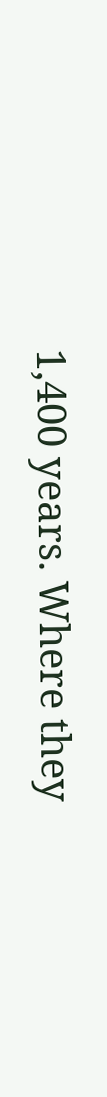1,400 years. Where they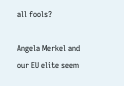all fools?

Angela Merkel and our EU elite seem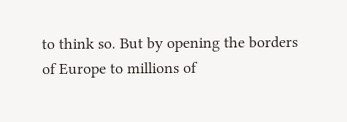to think so. But by opening the borders of Europe to millions of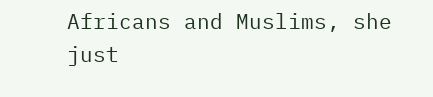Africans and Muslims, she just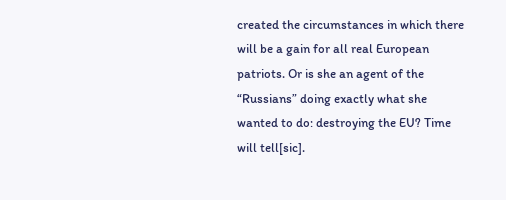created the circumstances in which there will be a gain for all real European patriots. Or is she an agent of the “Russians” doing exactly what she wanted to do: destroying the EU? Time will tell[sic].